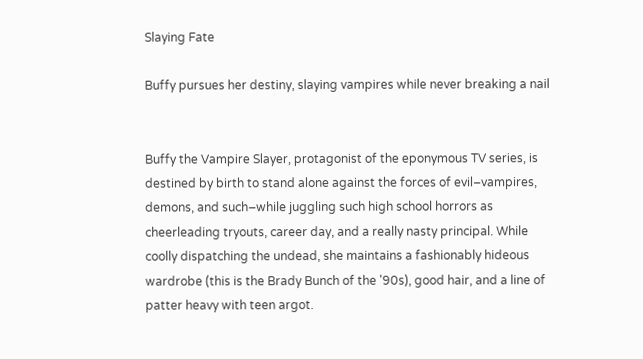Slaying Fate

Buffy pursues her destiny, slaying vampires while never breaking a nail


Buffy the Vampire Slayer, protagonist of the eponymous TV series, is destined by birth to stand alone against the forces of evil–vampires, demons, and such–while juggling such high school horrors as cheerleading tryouts, career day, and a really nasty principal. While coolly dispatching the undead, she maintains a fashionably hideous wardrobe (this is the Brady Bunch of the '90s), good hair, and a line of patter heavy with teen argot.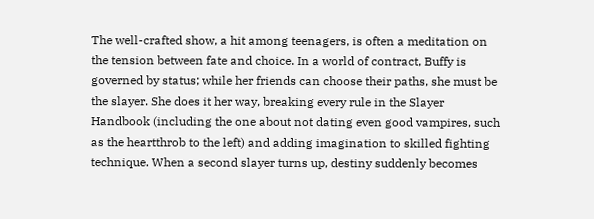The well-crafted show, a hit among teenagers, is often a meditation on the tension between fate and choice. In a world of contract, Buffy is governed by status; while her friends can choose their paths, she must be the slayer. She does it her way, breaking every rule in the Slayer Handbook (including the one about not dating even good vampires, such as the heartthrob to the left) and adding imagination to skilled fighting technique. When a second slayer turns up, destiny suddenly becomes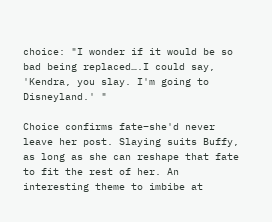choice: "I wonder if it would be so bad being replaced….I could say, 'Kendra, you slay. I'm going to Disneyland.' "

Choice confirms fate–she'd never leave her post. Slaying suits Buffy, as long as she can reshape that fate to fit the rest of her. An interesting theme to imbibe at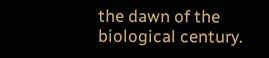the dawn of the biological century.